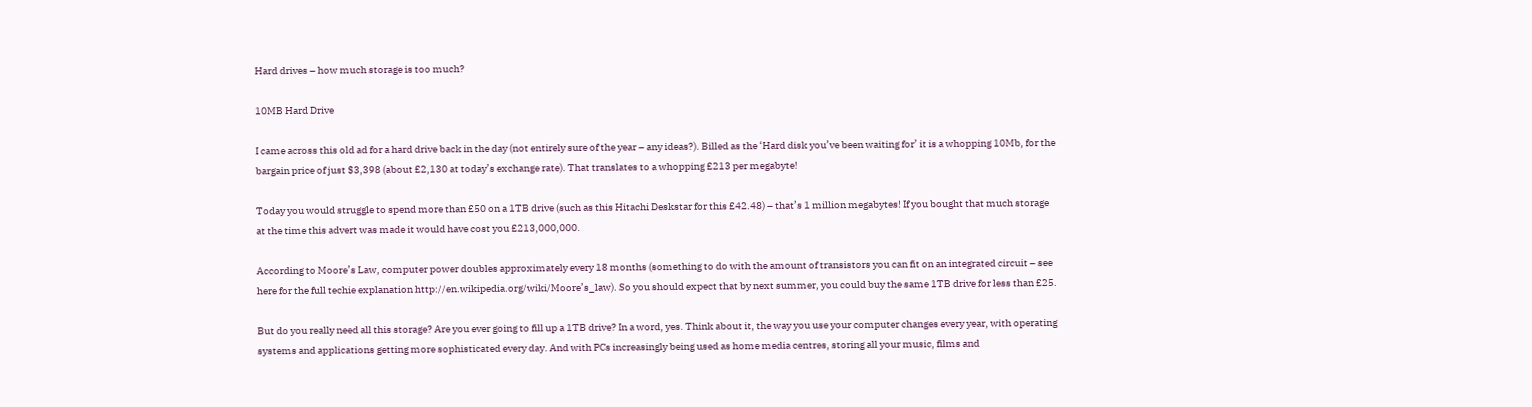Hard drives – how much storage is too much?

10MB Hard Drive

I came across this old ad for a hard drive back in the day (not entirely sure of the year – any ideas?). Billed as the ‘Hard disk you’ve been waiting for’ it is a whopping 10Mb, for the bargain price of just $3,398 (about £2,130 at today’s exchange rate). That translates to a whopping £213 per megabyte!

Today you would struggle to spend more than £50 on a 1TB drive (such as this Hitachi Deskstar for this £42.48) – that’s 1 million megabytes! If you bought that much storage at the time this advert was made it would have cost you £213,000,000.

According to Moore’s Law, computer power doubles approximately every 18 months (something to do with the amount of transistors you can fit on an integrated circuit – see here for the full techie explanation http://en.wikipedia.org/wiki/Moore’s_law). So you should expect that by next summer, you could buy the same 1TB drive for less than £25.

But do you really need all this storage? Are you ever going to fill up a 1TB drive? In a word, yes. Think about it, the way you use your computer changes every year, with operating systems and applications getting more sophisticated every day. And with PCs increasingly being used as home media centres, storing all your music, films and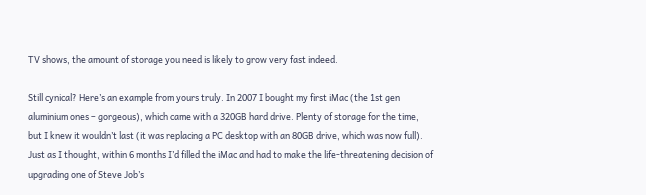TV shows, the amount of storage you need is likely to grow very fast indeed.

Still cynical? Here’s an example from yours truly. In 2007 I bought my first iMac (the 1st gen aluminium ones – gorgeous), which came with a 320GB hard drive. Plenty of storage for the time, but I knew it wouldn’t last (it was replacing a PC desktop with an 80GB drive, which was now full). Just as I thought, within 6 months I’d filled the iMac and had to make the life-threatening decision of upgrading one of Steve Job’s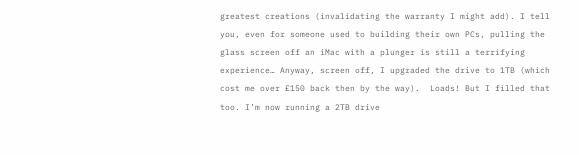greatest creations (invalidating the warranty I might add). I tell you, even for someone used to building their own PCs, pulling the glass screen off an iMac with a plunger is still a terrifying experience… Anyway, screen off, I upgraded the drive to 1TB (which cost me over £150 back then by the way).  Loads! But I filled that too. I’m now running a 2TB drive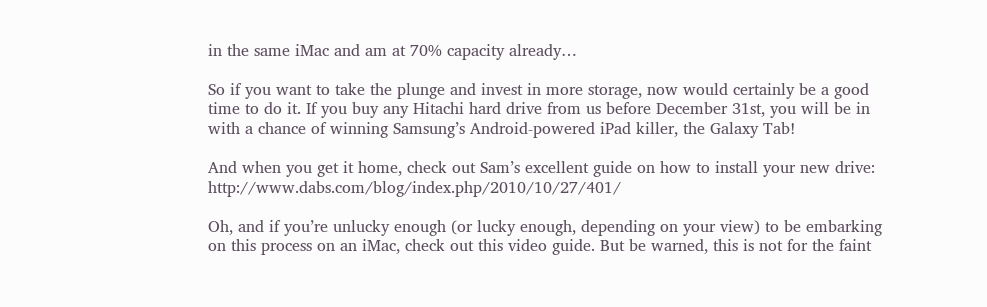in the same iMac and am at 70% capacity already…

So if you want to take the plunge and invest in more storage, now would certainly be a good time to do it. If you buy any Hitachi hard drive from us before December 31st, you will be in with a chance of winning Samsung’s Android-powered iPad killer, the Galaxy Tab!

And when you get it home, check out Sam’s excellent guide on how to install your new drive: http://www.dabs.com/blog/index.php/2010/10/27/401/

Oh, and if you’re unlucky enough (or lucky enough, depending on your view) to be embarking on this process on an iMac, check out this video guide. But be warned, this is not for the faint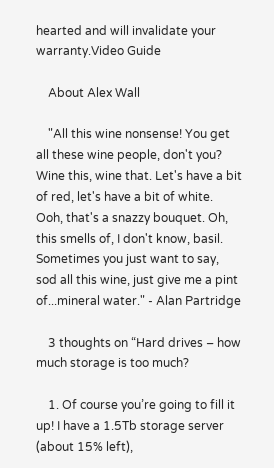hearted and will invalidate your warranty.Video Guide

    About Alex Wall

    "All this wine nonsense! You get all these wine people, don't you? Wine this, wine that. Let's have a bit of red, let's have a bit of white. Ooh, that's a snazzy bouquet. Oh, this smells of, I don't know, basil. Sometimes you just want to say, sod all this wine, just give me a pint of...mineral water." - Alan Partridge

    3 thoughts on “Hard drives – how much storage is too much?

    1. Of course you’re going to fill it up! I have a 1.5Tb storage server (about 15% left),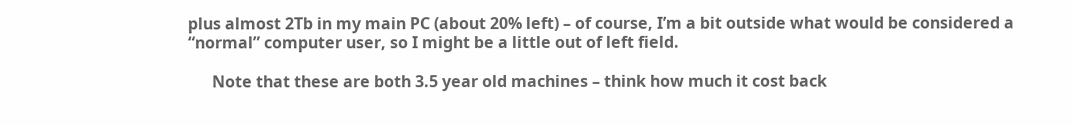plus almost 2Tb in my main PC (about 20% left) – of course, I’m a bit outside what would be considered a “normal” computer user, so I might be a little out of left field.

      Note that these are both 3.5 year old machines – think how much it cost back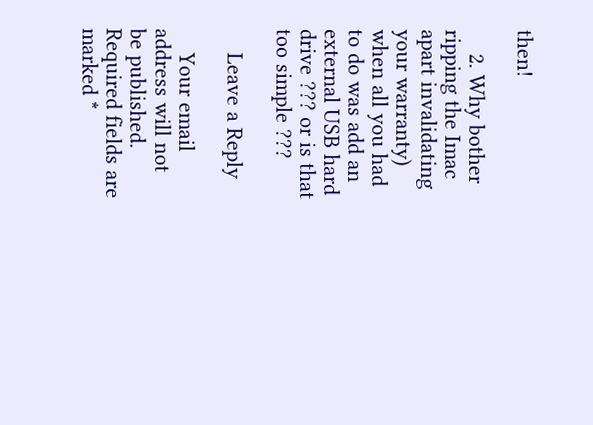then!

    2. Why bother ripping the Imac apart invalidating your warranty) when all you had to do was add an external USB hard drive ??? or is that too simple ???

    Leave a Reply

    Your email address will not be published. Required fields are marked *